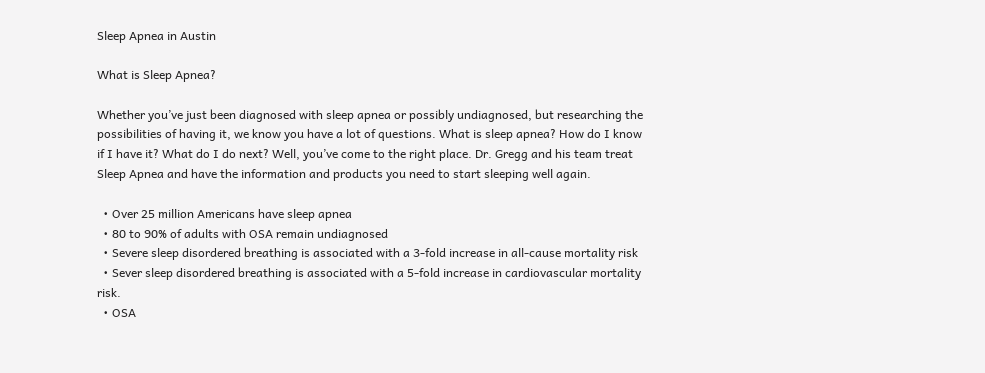Sleep Apnea in Austin

What is Sleep Apnea?

Whether you’ve just been diagnosed with sleep apnea or possibly undiagnosed, but researching the possibilities of having it, we know you have a lot of questions. What is sleep apnea? How do I know if I have it? What do I do next? Well, you’ve come to the right place. Dr. Gregg and his team treat Sleep Apnea and have the information and products you need to start sleeping well again.

  • Over 25 million Americans have sleep apnea
  • 80 to 90% of adults with OSA remain undiagnosed
  • Severe sleep disordered breathing is associated with a 3-fold increase in all-cause mortality risk
  • Sever sleep disordered breathing is associated with a 5-fold increase in cardiovascular mortality risk.
  • OSA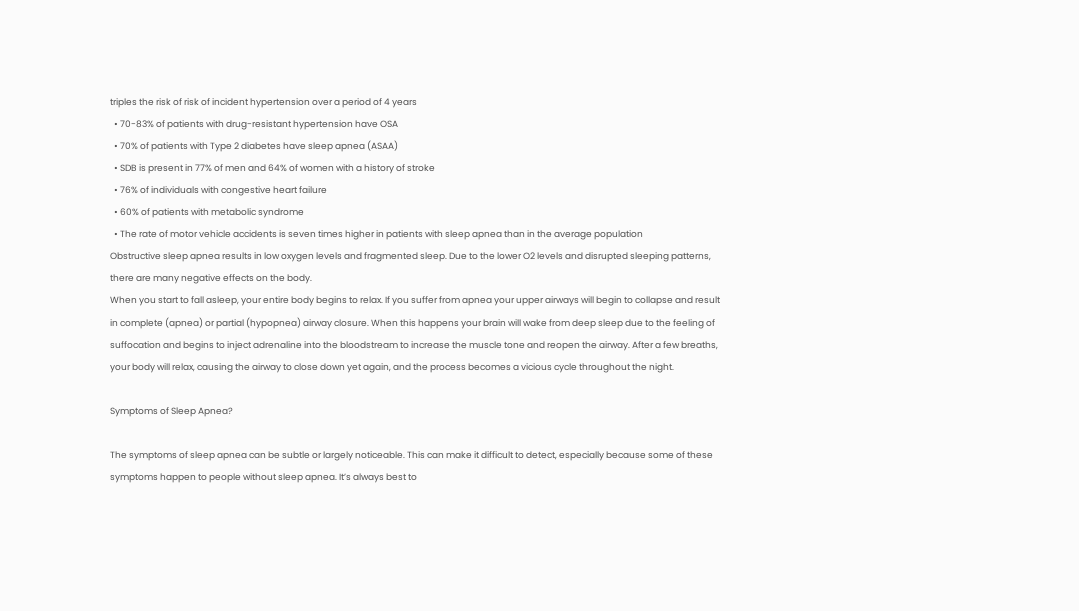triples the risk of risk of incident hypertension over a period of 4 years
  • 70-83% of patients with drug-resistant hypertension have OSA
  • 70% of patients with Type 2 diabetes have sleep apnea (ASAA)
  • SDB is present in 77% of men and 64% of women with a history of stroke
  • 76% of individuals with congestive heart failure
  • 60% of patients with metabolic syndrome
  • The rate of motor vehicle accidents is seven times higher in patients with sleep apnea than in the average population
Obstructive sleep apnea results in low oxygen levels and fragmented sleep. Due to the lower O2 levels and disrupted sleeping patterns, there are many negative effects on the body.
When you start to fall asleep, your entire body begins to relax. If you suffer from apnea your upper airways will begin to collapse and result in complete (apnea) or partial (hypopnea) airway closure. When this happens your brain will wake from deep sleep due to the feeling of suffocation and begins to inject adrenaline into the bloodstream to increase the muscle tone and reopen the airway. After a few breaths, your body will relax, causing the airway to close down yet again, and the process becomes a vicious cycle throughout the night.

Symptoms of Sleep Apnea?

The symptoms of sleep apnea can be subtle or largely noticeable. This can make it difficult to detect, especially because some of these symptoms happen to people without sleep apnea. It’s always best to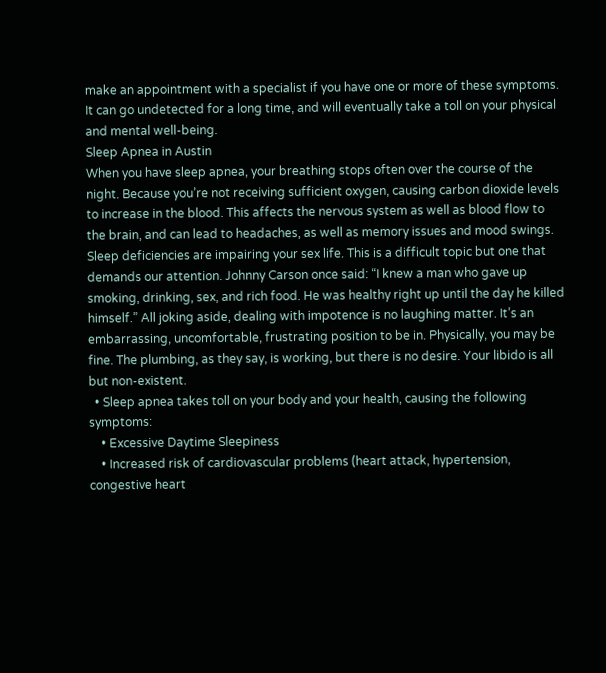make an appointment with a specialist if you have one or more of these symptoms. It can go undetected for a long time, and will eventually take a toll on your physical and mental well-being.
Sleep Apnea in Austin
When you have sleep apnea, your breathing stops often over the course of the night. Because you’re not receiving sufficient oxygen, causing carbon dioxide levels to increase in the blood. This affects the nervous system as well as blood flow to the brain, and can lead to headaches, as well as memory issues and mood swings.
Sleep deficiencies are impairing your sex life. This is a difficult topic but one that demands our attention. Johnny Carson once said: “I knew a man who gave up smoking, drinking, sex, and rich food. He was healthy right up until the day he killed himself.” All joking aside, dealing with impotence is no laughing matter. It’s an embarrassing, uncomfortable, frustrating position to be in. Physically, you may be fine. The plumbing, as they say, is working, but there is no desire. Your libido is all but non-existent.
  • Sleep apnea takes toll on your body and your health, causing the following symptoms:
    • Excessive Daytime Sleepiness
    • Increased risk of cardiovascular problems (heart attack, hypertension, congestive heart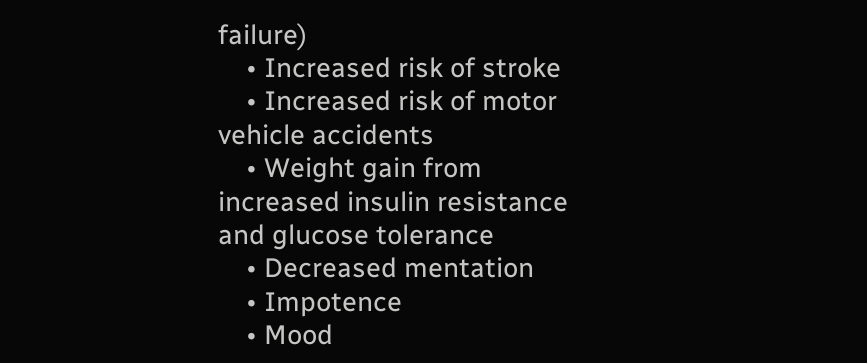failure)
    • Increased risk of stroke
    • Increased risk of motor vehicle accidents
    • Weight gain from increased insulin resistance and glucose tolerance
    • Decreased mentation
    • Impotence
    • Mood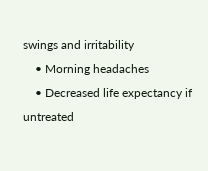swings and irritability
    • Morning headaches
    • Decreased life expectancy if untreated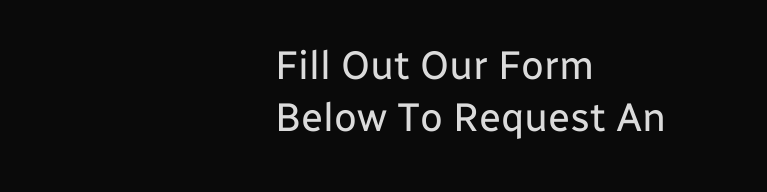Fill Out Our Form Below To Request An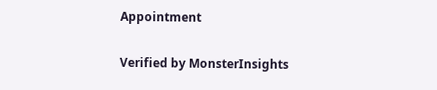Appointment

Verified by MonsterInsights